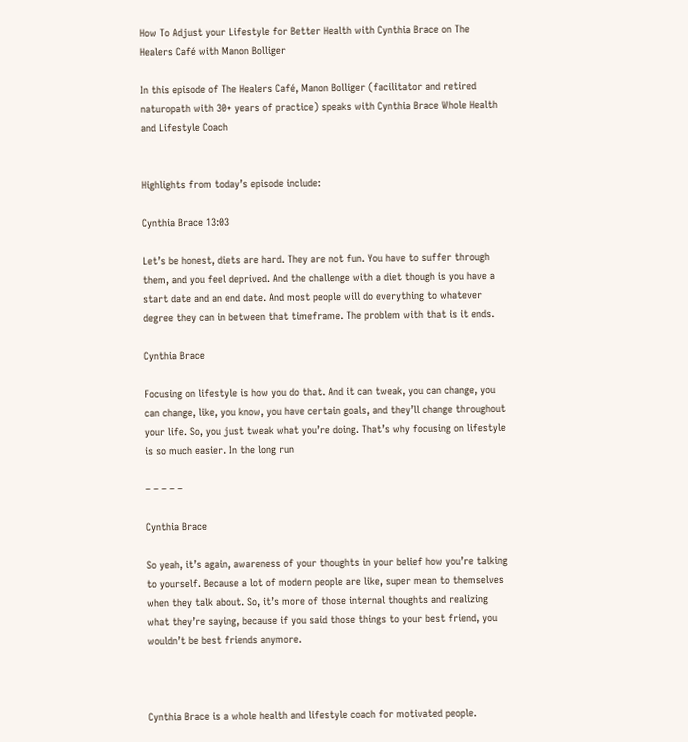How To Adjust your Lifestyle for Better Health with Cynthia Brace on The Healers Café with Manon Bolliger

In this episode of The Healers Café, Manon Bolliger (facilitator and retired naturopath with 30+ years of practice) speaks with Cynthia Brace Whole Health and Lifestyle Coach


Highlights from today’s episode include:

Cynthia Brace 13:03

Let’s be honest, diets are hard. They are not fun. You have to suffer through them, and you feel deprived. And the challenge with a diet though is you have a start date and an end date. And most people will do everything to whatever degree they can in between that timeframe. The problem with that is it ends.

Cynthia Brace

Focusing on lifestyle is how you do that. And it can tweak, you can change, you can change, like, you know, you have certain goals, and they’ll change throughout your life. So, you just tweak what you’re doing. That’s why focusing on lifestyle is so much easier. In the long run

– – – – –

Cynthia Brace

So yeah, it’s again, awareness of your thoughts in your belief how you’re talking to yourself. Because a lot of modern people are like, super mean to themselves when they talk about. So, it’s more of those internal thoughts and realizing what they’re saying, because if you said those things to your best friend, you wouldn’t be best friends anymore.



Cynthia Brace is a whole health and lifestyle coach for motivated people.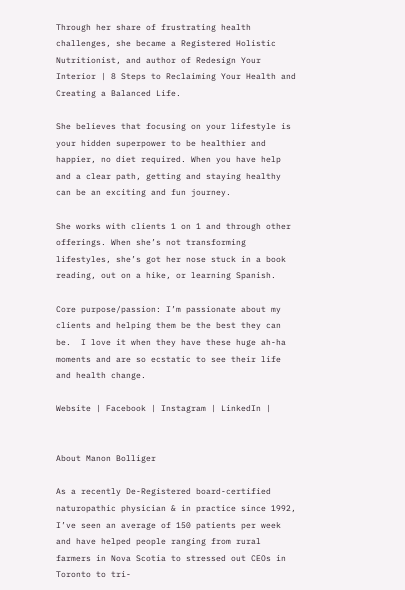Through her share of frustrating health challenges, she became a Registered Holistic Nutritionist, and author of Redesign Your Interior | 8 Steps to Reclaiming Your Health and Creating a Balanced Life.

She believes that focusing on your lifestyle is your hidden superpower to be healthier and happier, no diet required. When you have help and a clear path, getting and staying healthy can be an exciting and fun journey.

She works with clients 1 on 1 and through other offerings. When she’s not transforming lifestyles, she’s got her nose stuck in a book reading, out on a hike, or learning Spanish.

Core purpose/passion: I’m passionate about my clients and helping them be the best they can be.  I love it when they have these huge ah-ha moments and are so ecstatic to see their life and health change.

Website | Facebook | Instagram | LinkedIn |


About Manon Bolliger

As a recently De-Registered board-certified naturopathic physician & in practice since 1992, I’ve seen an average of 150 patients per week and have helped people ranging from rural farmers in Nova Scotia to stressed out CEOs in Toronto to tri-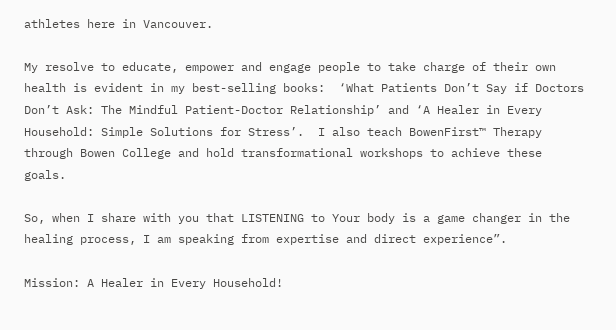athletes here in Vancouver.

My resolve to educate, empower and engage people to take charge of their own health is evident in my best-selling books:  ‘What Patients Don’t Say if Doctors Don’t Ask: The Mindful Patient-Doctor Relationship’ and ‘A Healer in Every Household: Simple Solutions for Stress’.  I also teach BowenFirst™ Therapy through Bowen College and hold transformational workshops to achieve these goals.

So, when I share with you that LISTENING to Your body is a game changer in the healing process, I am speaking from expertise and direct experience”.

Mission: A Healer in Every Household!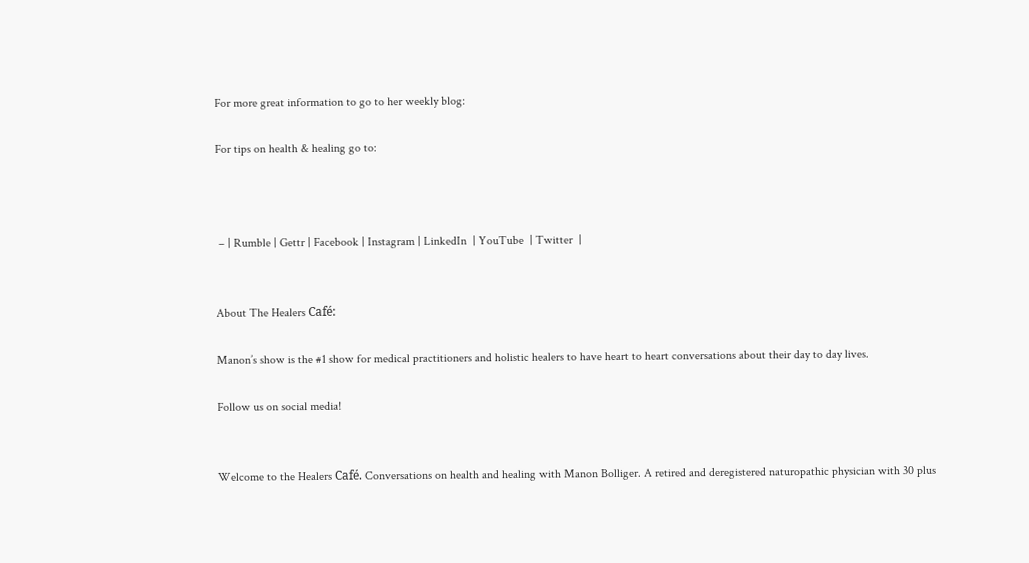For more great information to go to her weekly blog:

For tips on health & healing go to:



 – | Rumble | Gettr | Facebook | Instagram | LinkedIn  | YouTube  | Twitter  |


About The Healers Café:

Manon’s show is the #1 show for medical practitioners and holistic healers to have heart to heart conversations about their day to day lives.

Follow us on social media!


Welcome to the Healers Café. Conversations on health and healing with Manon Bolliger. A retired and deregistered naturopathic physician with 30 plus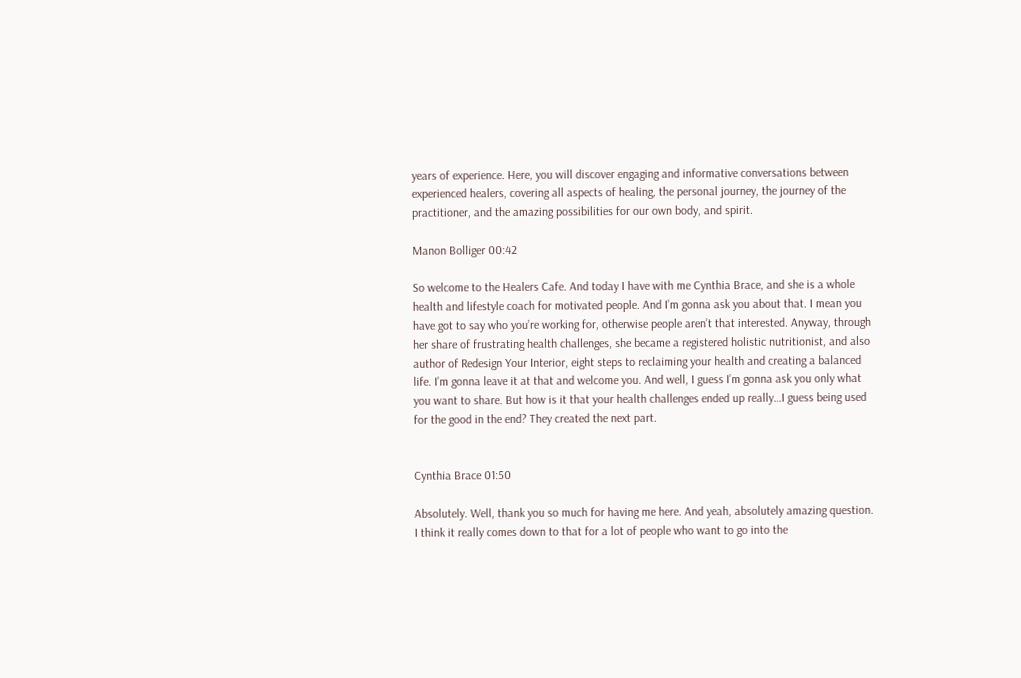years of experience. Here, you will discover engaging and informative conversations between experienced healers, covering all aspects of healing, the personal journey, the journey of the practitioner, and the amazing possibilities for our own body, and spirit.

Manon Bolliger 00:42

So welcome to the Healers Cafe. And today I have with me Cynthia Brace, and she is a whole health and lifestyle coach for motivated people. And I’m gonna ask you about that. I mean you have got to say who you’re working for, otherwise people aren’t that interested. Anyway, through her share of frustrating health challenges, she became a registered holistic nutritionist, and also author of Redesign Your Interior, eight steps to reclaiming your health and creating a balanced life. I’m gonna leave it at that and welcome you. And well, I guess I’m gonna ask you only what you want to share. But how is it that your health challenges ended up really…I guess being used for the good in the end? They created the next part.


Cynthia Brace 01:50

Absolutely. Well, thank you so much for having me here. And yeah, absolutely amazing question. I think it really comes down to that for a lot of people who want to go into the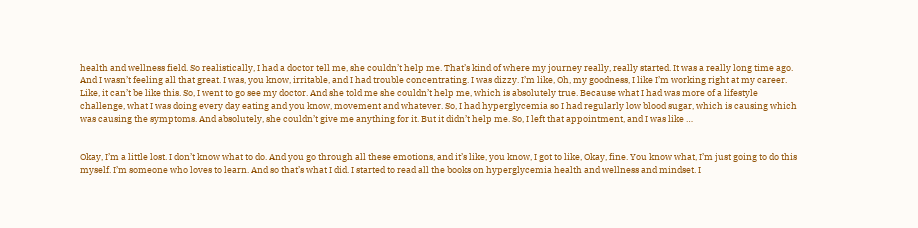health and wellness field. So realistically, I had a doctor tell me, she couldn’t help me. That’s kind of where my journey really, really started. It was a really long time ago. And I wasn’t feeling all that great. I was, you know, irritable, and I had trouble concentrating. I was dizzy. I’m like, Oh, my goodness, I like I’m working right at my career. Like, it can’t be like this. So, I went to go see my doctor. And she told me she couldn’t help me, which is absolutely true. Because what I had was more of a lifestyle challenge, what I was doing every day eating and you know, movement and whatever. So, I had hyperglycemia so I had regularly low blood sugar, which is causing which was causing the symptoms. And absolutely, she couldn’t give me anything for it. But it didn’t help me. So, I left that appointment, and I was like …


Okay, I’m a little lost. I don’t know what to do. And you go through all these emotions, and it’s like, you know, I got to like, Okay, fine. You know what, I’m just going to do this myself. I’m someone who loves to learn. And so that’s what I did. I started to read all the books on hyperglycemia health and wellness and mindset. I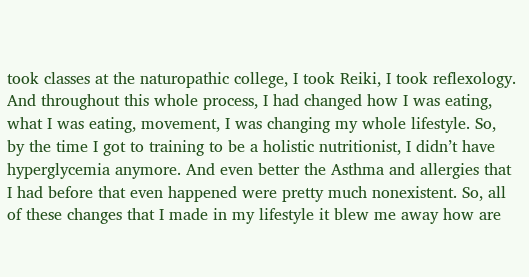took classes at the naturopathic college, I took Reiki, I took reflexology. And throughout this whole process, I had changed how I was eating, what I was eating, movement, I was changing my whole lifestyle. So, by the time I got to training to be a holistic nutritionist, I didn’t have hyperglycemia anymore. And even better the Asthma and allergies that I had before that even happened were pretty much nonexistent. So, all of these changes that I made in my lifestyle it blew me away how are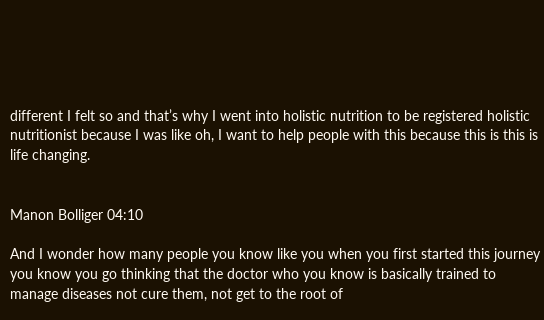different I felt so and that’s why I went into holistic nutrition to be registered holistic nutritionist because I was like oh, I want to help people with this because this is this is life changing.


Manon Bolliger 04:10

And I wonder how many people you know like you when you first started this journey you know you go thinking that the doctor who you know is basically trained to manage diseases not cure them, not get to the root of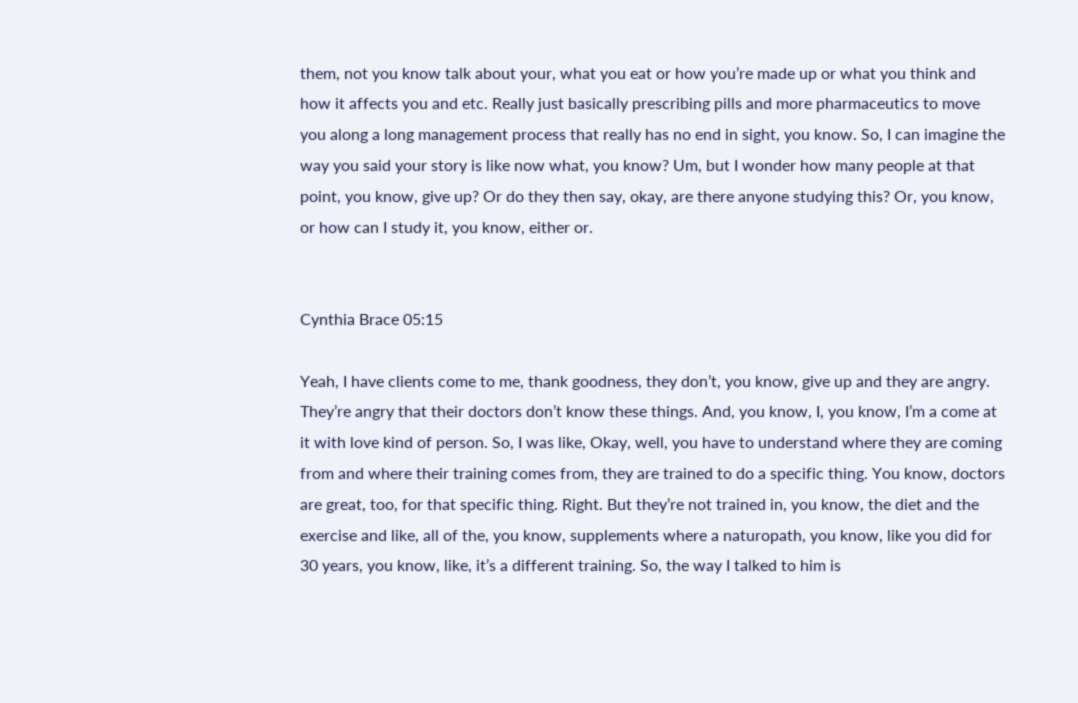them, not you know talk about your, what you eat or how you’re made up or what you think and how it affects you and etc. Really just basically prescribing pills and more pharmaceutics to move you along a long management process that really has no end in sight, you know. So, I can imagine the way you said your story is like now what, you know? Um, but I wonder how many people at that point, you know, give up? Or do they then say, okay, are there anyone studying this? Or, you know, or how can I study it, you know, either or.


Cynthia Brace 05:15

Yeah, I have clients come to me, thank goodness, they don’t, you know, give up and they are angry. They’re angry that their doctors don’t know these things. And, you know, I, you know, I’m a come at it with love kind of person. So, I was like, Okay, well, you have to understand where they are coming from and where their training comes from, they are trained to do a specific thing. You know, doctors are great, too, for that specific thing. Right. But they’re not trained in, you know, the diet and the exercise and like, all of the, you know, supplements where a naturopath, you know, like you did for 30 years, you know, like, it’s a different training. So, the way I talked to him is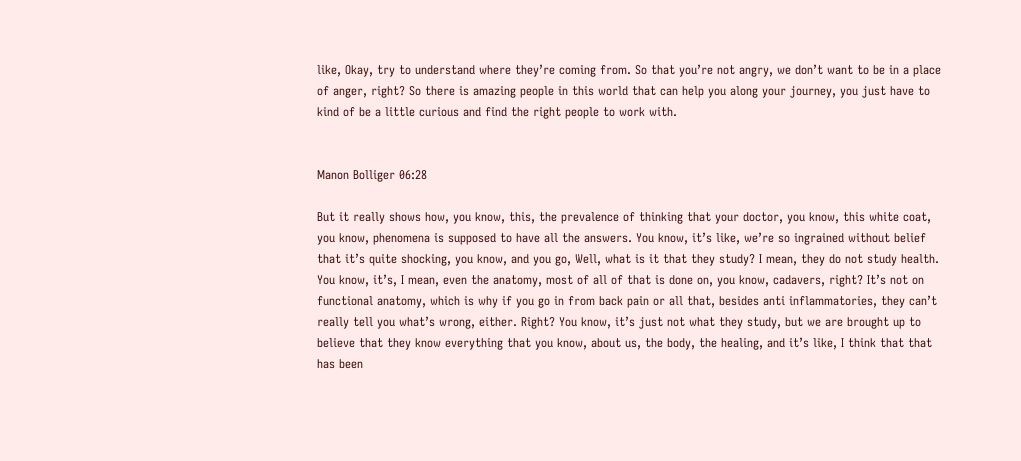like, Okay, try to understand where they’re coming from. So that you’re not angry, we don’t want to be in a place of anger, right? So there is amazing people in this world that can help you along your journey, you just have to kind of be a little curious and find the right people to work with.


Manon Bolliger 06:28

But it really shows how, you know, this, the prevalence of thinking that your doctor, you know, this white coat, you know, phenomena is supposed to have all the answers. You know, it’s like, we’re so ingrained without belief that it’s quite shocking, you know, and you go, Well, what is it that they study? I mean, they do not study health. You know, it’s, I mean, even the anatomy, most of all of that is done on, you know, cadavers, right? It’s not on functional anatomy, which is why if you go in from back pain or all that, besides anti inflammatories, they can’t really tell you what’s wrong, either. Right? You know, it’s just not what they study, but we are brought up to believe that they know everything that you know, about us, the body, the healing, and it’s like, I think that that has been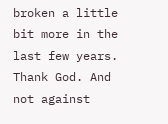broken a little bit more in the last few years. Thank God. And not against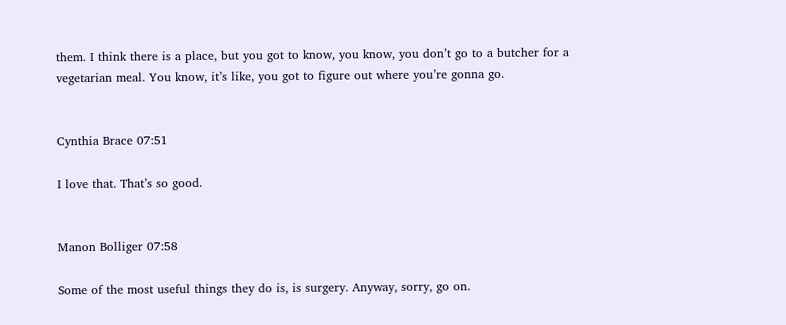them. I think there is a place, but you got to know, you know, you don’t go to a butcher for a vegetarian meal. You know, it’s like, you got to figure out where you’re gonna go.


Cynthia Brace 07:51

I love that. That’s so good.


Manon Bolliger 07:58

Some of the most useful things they do is, is surgery. Anyway, sorry, go on.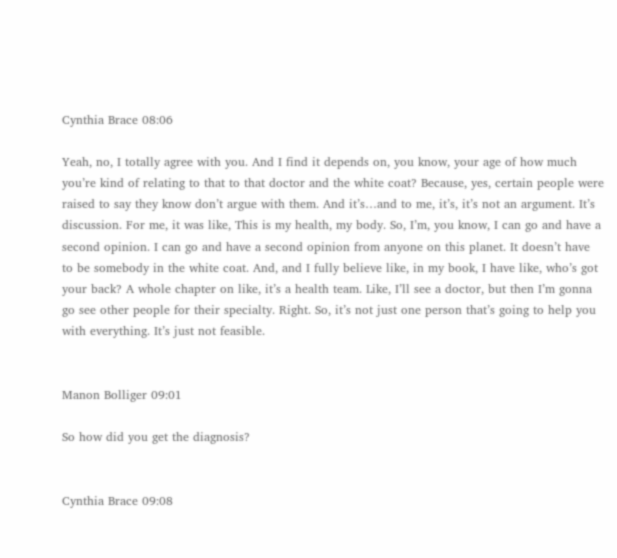Cynthia Brace 08:06

Yeah, no, I totally agree with you. And I find it depends on, you know, your age of how much you’re kind of relating to that to that doctor and the white coat? Because, yes, certain people were raised to say they know don’t argue with them. And it’s…and to me, it’s, it’s not an argument. It’s discussion. For me, it was like, This is my health, my body. So, I’m, you know, I can go and have a second opinion. I can go and have a second opinion from anyone on this planet. It doesn’t have to be somebody in the white coat. And, and I fully believe like, in my book, I have like, who’s got your back? A whole chapter on like, it’s a health team. Like, I’ll see a doctor, but then I’m gonna go see other people for their specialty. Right. So, it’s not just one person that’s going to help you with everything. It’s just not feasible.


Manon Bolliger 09:01

So how did you get the diagnosis?


Cynthia Brace 09:08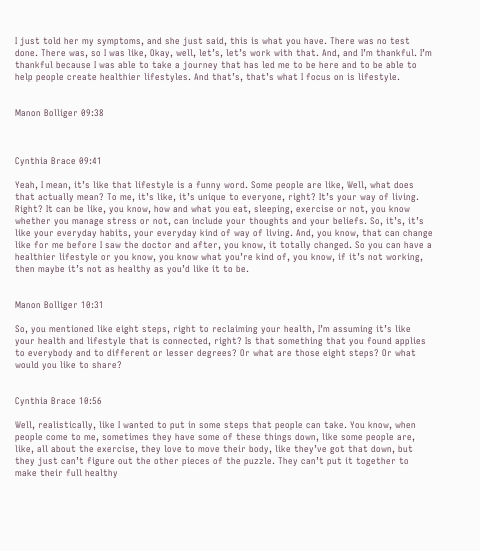I just told her my symptoms, and she just said, this is what you have. There was no test done. There was, so I was like, Okay, well, let’s, let’s work with that. And, and I’m thankful. I’m thankful because I was able to take a journey that has led me to be here and to be able to help people create healthier lifestyles. And that’s, that’s what I focus on is lifestyle.


Manon Bolliger 09:38



Cynthia Brace 09:41

Yeah, I mean, it’s like that lifestyle is a funny word. Some people are like, Well, what does that actually mean? To me, it’s like, it’s unique to everyone, right? It’s your way of living. Right? It can be like, you know, how and what you eat, sleeping, exercise or not, you know whether you manage stress or not, can include your thoughts and your beliefs. So, it’s, it’s like your everyday habits, your everyday kind of way of living. And, you know, that can change like for me before I saw the doctor and after, you know, it totally changed. So you can have a healthier lifestyle or you know, you know what you’re kind of, you know, if it’s not working, then maybe it’s not as healthy as you’d like it to be.


Manon Bolliger 10:31

So, you mentioned like eight steps, right to reclaiming your health, I’m assuming it’s like your health and lifestyle that is connected, right? Is that something that you found applies to everybody and to different or lesser degrees? Or what are those eight steps? Or what would you like to share?


Cynthia Brace 10:56

Well, realistically, like I wanted to put in some steps that people can take. You know, when people come to me, sometimes they have some of these things down, like some people are, like, all about the exercise, they love to move their body, like they’ve got that down, but they just can’t figure out the other pieces of the puzzle. They can’t put it together to make their full healthy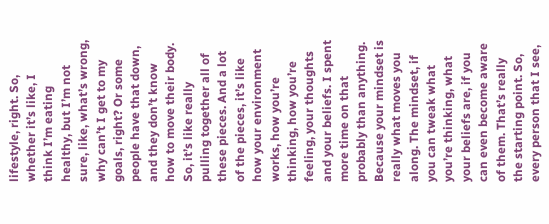lifestyle, right. So, whether it’s like, I think I’m eating healthy, but I’m not sure, like, what’s wrong, why can’t I get to my goals, right? Or some people have that down, and they don’t know how to move their body. So, it’s like really pulling together all of these pieces. And a lot of the pieces, it’s like how your environment works, how you’re thinking, how you’re feeling, your thoughts and your beliefs. I spent more time on that probably than anything. Because your mindset is really what moves you along. The mindset, if you can tweak what you’re thinking, what your beliefs are, if you can even become aware of them. That’s really the starting point. So, every person that I see,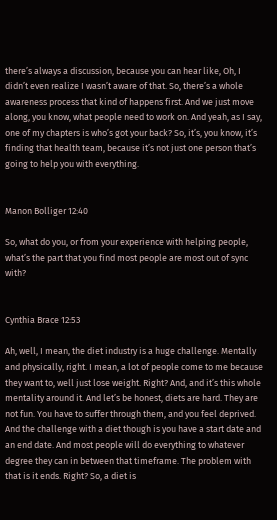there’s always a discussion, because you can hear like, Oh, I didn’t even realize I wasn’t aware of that. So, there’s a whole awareness process that kind of happens first. And we just move along, you know, what people need to work on. And yeah, as I say, one of my chapters is who’s got your back? So, it’s, you know, it’s finding that health team, because it’s not just one person that’s going to help you with everything.


Manon Bolliger 12:40

So, what do you, or from your experience with helping people, what’s the part that you find most people are most out of sync with?


Cynthia Brace 12:53

Ah, well, I mean, the diet industry is a huge challenge. Mentally and physically, right. I mean, a lot of people come to me because they want to, well just lose weight. Right? And, and it’s this whole mentality around it. And let’s be honest, diets are hard. They are not fun. You have to suffer through them, and you feel deprived. And the challenge with a diet though is you have a start date and an end date. And most people will do everything to whatever degree they can in between that timeframe. The problem with that is it ends. Right? So, a diet is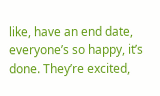like, have an end date, everyone’s so happy, it’s done. They’re excited,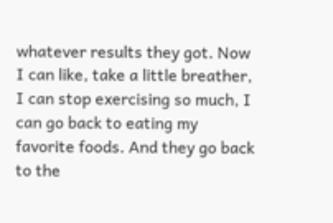whatever results they got. Now I can like, take a little breather, I can stop exercising so much, I can go back to eating my favorite foods. And they go back to the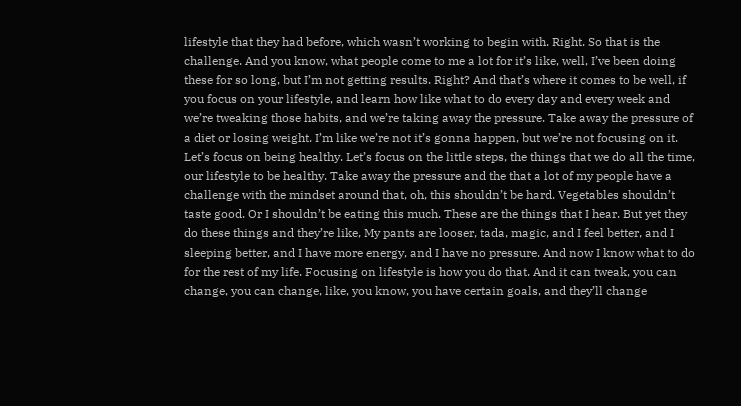lifestyle that they had before, which wasn’t working to begin with. Right. So that is the challenge. And you know, what people come to me a lot for it’s like, well, I’ve been doing these for so long, but I’m not getting results. Right? And that’s where it comes to be well, if you focus on your lifestyle, and learn how like what to do every day and every week and we’re tweaking those habits, and we’re taking away the pressure. Take away the pressure of a diet or losing weight. I’m like we’re not it’s gonna happen, but we’re not focusing on it. Let’s focus on being healthy. Let’s focus on the little steps, the things that we do all the time, our lifestyle to be healthy. Take away the pressure and the that a lot of my people have a challenge with the mindset around that, oh, this shouldn’t be hard. Vegetables shouldn’t taste good. Or I shouldn’t be eating this much. These are the things that I hear. But yet they do these things and they’re like, My pants are looser, tada, magic, and I feel better, and I sleeping better, and I have more energy, and I have no pressure. And now I know what to do for the rest of my life. Focusing on lifestyle is how you do that. And it can tweak, you can change, you can change, like, you know, you have certain goals, and they’ll change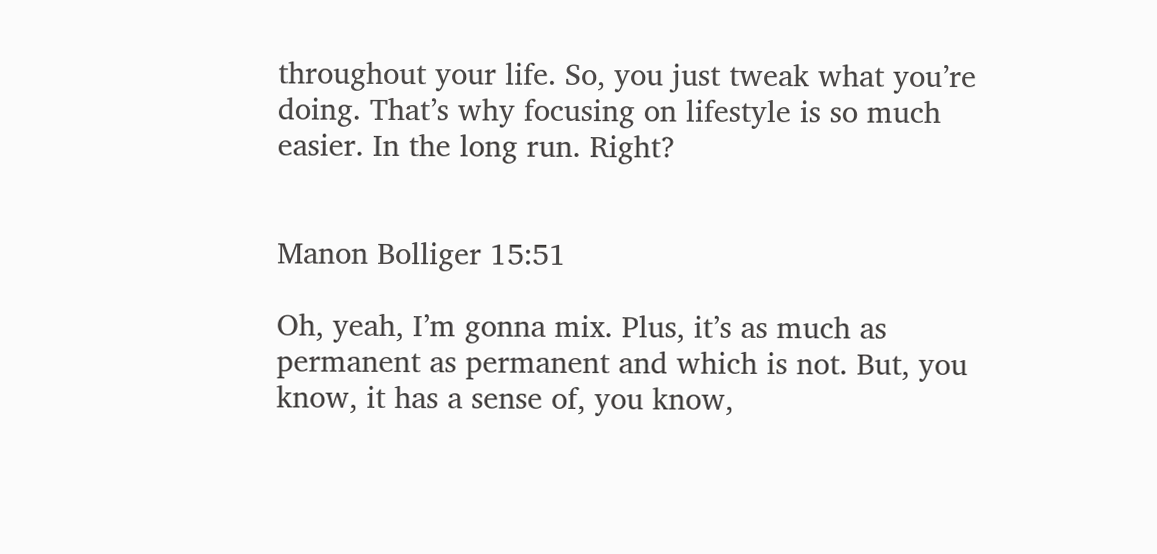throughout your life. So, you just tweak what you’re doing. That’s why focusing on lifestyle is so much easier. In the long run. Right?


Manon Bolliger 15:51

Oh, yeah, I’m gonna mix. Plus, it’s as much as permanent as permanent and which is not. But, you know, it has a sense of, you know,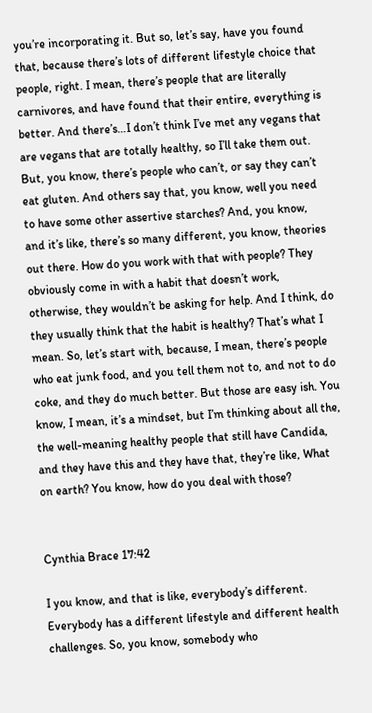you’re incorporating it. But so, let’s say, have you found that, because there’s lots of different lifestyle choice that people, right. I mean, there’s people that are literally carnivores, and have found that their entire, everything is better. And there’s…I don’t think I’ve met any vegans that are vegans that are totally healthy, so I’ll take them out. But, you know, there’s people who can’t, or say they can’t eat gluten. And others say that, you know, well you need to have some other assertive starches? And, you know, and it’s like, there’s so many different, you know, theories out there. How do you work with that with people? They obviously come in with a habit that doesn’t work, otherwise, they wouldn’t be asking for help. And I think, do they usually think that the habit is healthy? That’s what I mean. So, let’s start with, because, I mean, there’s people who eat junk food, and you tell them not to, and not to do coke, and they do much better. But those are easy ish. You know, I mean, it’s a mindset, but I’m thinking about all the, the well-meaning healthy people that still have Candida, and they have this and they have that, they’re like, What on earth? You know, how do you deal with those?


Cynthia Brace 17:42

I you know, and that is like, everybody’s different. Everybody has a different lifestyle and different health challenges. So, you know, somebody who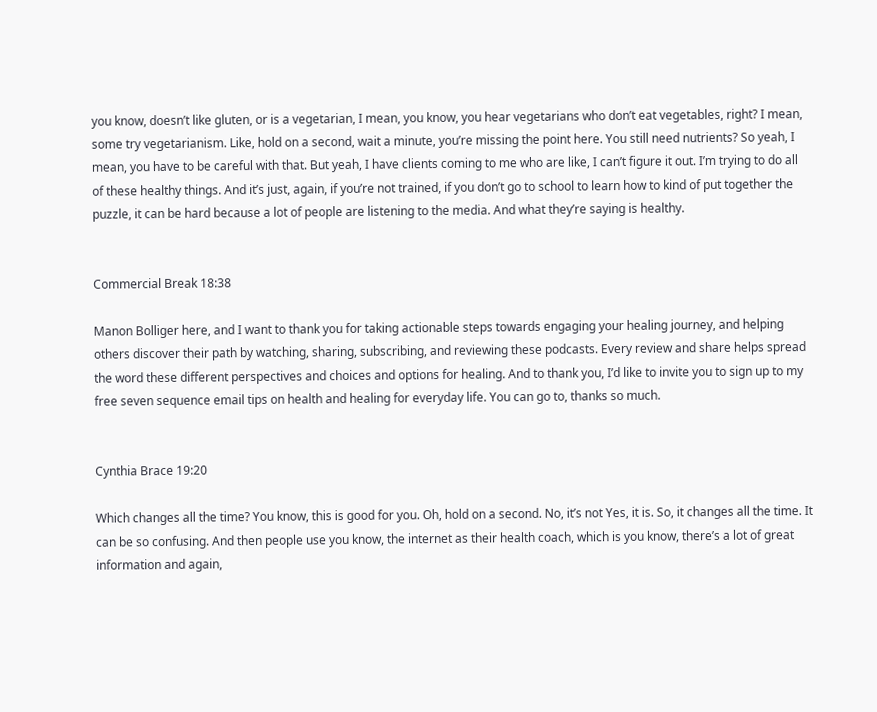you know, doesn’t like gluten, or is a vegetarian, I mean, you know, you hear vegetarians who don’t eat vegetables, right? I mean, some try vegetarianism. Like, hold on a second, wait a minute, you’re missing the point here. You still need nutrients? So yeah, I mean, you have to be careful with that. But yeah, I have clients coming to me who are like, I can’t figure it out. I’m trying to do all of these healthy things. And it’s just, again, if you’re not trained, if you don’t go to school to learn how to kind of put together the puzzle, it can be hard because a lot of people are listening to the media. And what they’re saying is healthy.


Commercial Break 18:38

Manon Bolliger here, and I want to thank you for taking actionable steps towards engaging your healing journey, and helping others discover their path by watching, sharing, subscribing, and reviewing these podcasts. Every review and share helps spread the word these different perspectives and choices and options for healing. And to thank you, I’d like to invite you to sign up to my free seven sequence email tips on health and healing for everyday life. You can go to, thanks so much.


Cynthia Brace 19:20

Which changes all the time? You know, this is good for you. Oh, hold on a second. No, it’s not Yes, it is. So, it changes all the time. It can be so confusing. And then people use you know, the internet as their health coach, which is you know, there’s a lot of great information and again,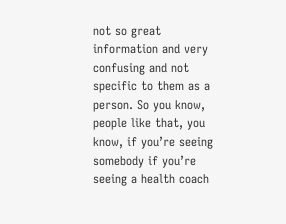not so great information and very confusing and not specific to them as a person. So you know, people like that, you know, if you’re seeing somebody if you’re seeing a health coach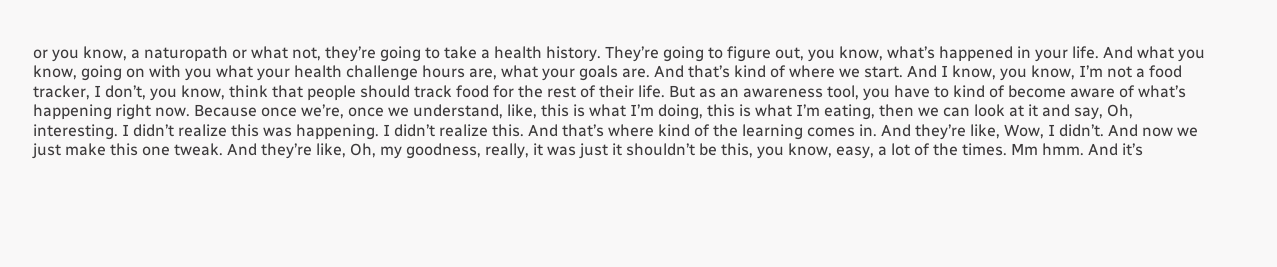or you know, a naturopath or what not, they’re going to take a health history. They’re going to figure out, you know, what’s happened in your life. And what you know, going on with you what your health challenge hours are, what your goals are. And that’s kind of where we start. And I know, you know, I’m not a food tracker, I don’t, you know, think that people should track food for the rest of their life. But as an awareness tool, you have to kind of become aware of what’s happening right now. Because once we’re, once we understand, like, this is what I’m doing, this is what I’m eating, then we can look at it and say, Oh, interesting. I didn’t realize this was happening. I didn’t realize this. And that’s where kind of the learning comes in. And they’re like, Wow, I didn’t. And now we just make this one tweak. And they’re like, Oh, my goodness, really, it was just it shouldn’t be this, you know, easy, a lot of the times. Mm hmm. And it’s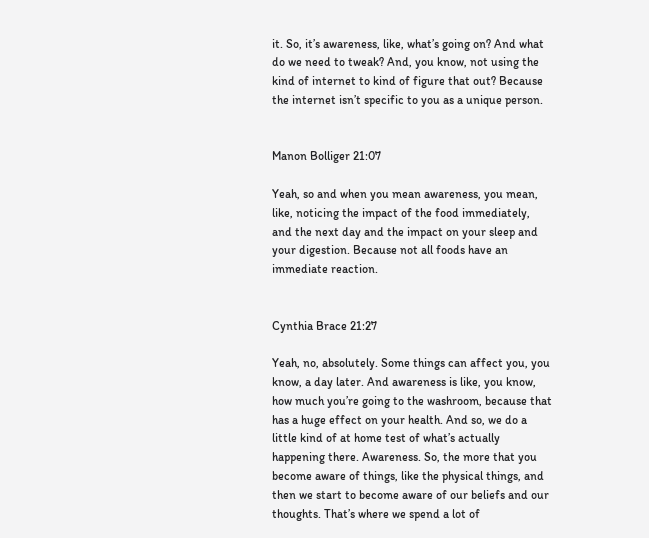it. So, it’s awareness, like, what’s going on? And what do we need to tweak? And, you know, not using the kind of internet to kind of figure that out? Because the internet isn’t specific to you as a unique person.


Manon Bolliger 21:07

Yeah, so and when you mean awareness, you mean, like, noticing the impact of the food immediately, and the next day and the impact on your sleep and your digestion. Because not all foods have an immediate reaction.


Cynthia Brace 21:27

Yeah, no, absolutely. Some things can affect you, you know, a day later. And awareness is like, you know, how much you’re going to the washroom, because that has a huge effect on your health. And so, we do a little kind of at home test of what’s actually happening there. Awareness. So, the more that you become aware of things, like the physical things, and then we start to become aware of our beliefs and our thoughts. That’s where we spend a lot of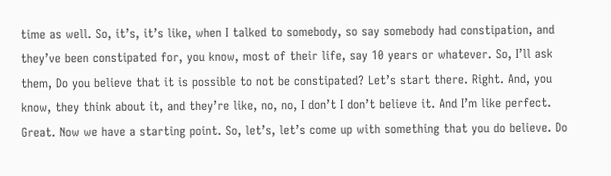time as well. So, it’s, it’s like, when I talked to somebody, so say somebody had constipation, and they’ve been constipated for, you know, most of their life, say 10 years or whatever. So, I’ll ask them, Do you believe that it is possible to not be constipated? Let’s start there. Right. And, you know, they think about it, and they’re like, no, no, I don’t I don’t believe it. And I’m like perfect. Great. Now we have a starting point. So, let’s, let’s come up with something that you do believe. Do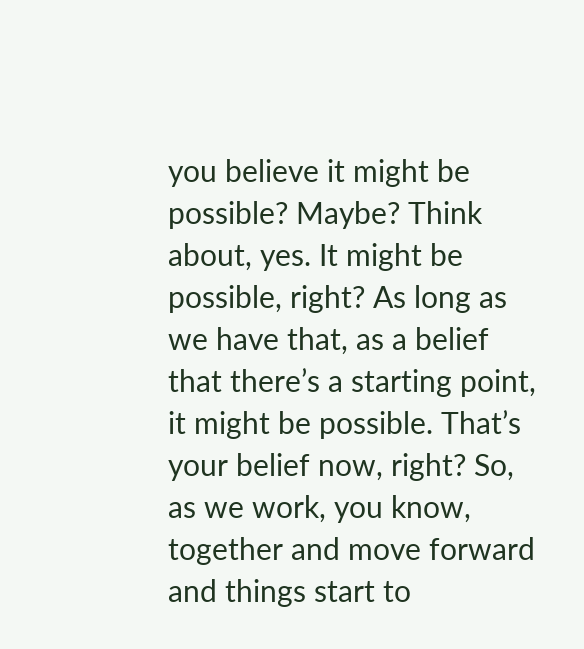you believe it might be possible? Maybe? Think about, yes. It might be possible, right? As long as we have that, as a belief that there’s a starting point, it might be possible. That’s your belief now, right? So, as we work, you know, together and move forward and things start to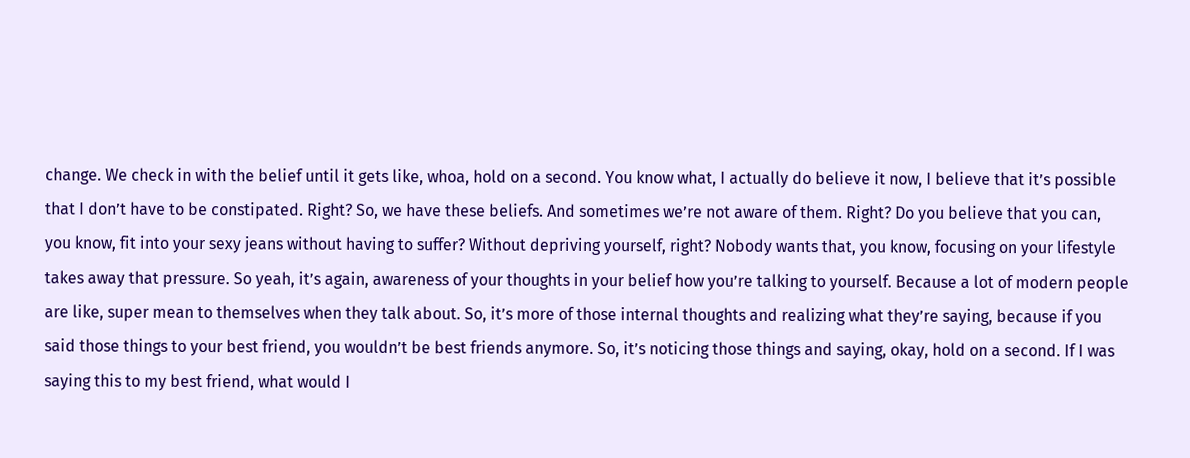change. We check in with the belief until it gets like, whoa, hold on a second. You know what, I actually do believe it now, I believe that it’s possible that I don’t have to be constipated. Right? So, we have these beliefs. And sometimes we’re not aware of them. Right? Do you believe that you can, you know, fit into your sexy jeans without having to suffer? Without depriving yourself, right? Nobody wants that, you know, focusing on your lifestyle takes away that pressure. So yeah, it’s again, awareness of your thoughts in your belief how you’re talking to yourself. Because a lot of modern people are like, super mean to themselves when they talk about. So, it’s more of those internal thoughts and realizing what they’re saying, because if you said those things to your best friend, you wouldn’t be best friends anymore. So, it’s noticing those things and saying, okay, hold on a second. If I was saying this to my best friend, what would I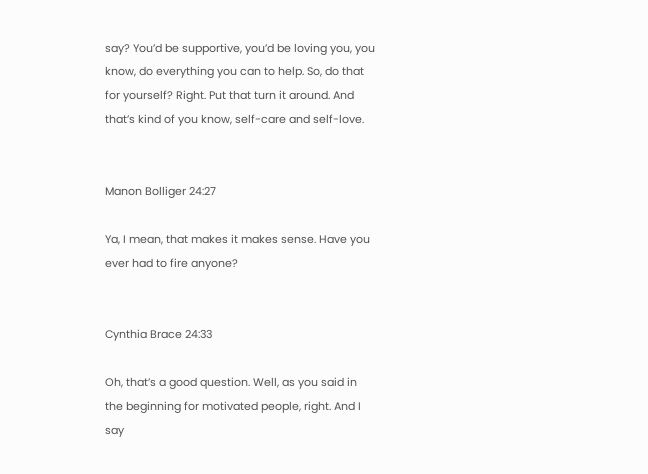say? You’d be supportive, you’d be loving you, you know, do everything you can to help. So, do that for yourself? Right. Put that turn it around. And that’s kind of you know, self-care and self-love.


Manon Bolliger 24:27

Ya, I mean, that makes it makes sense. Have you ever had to fire anyone?


Cynthia Brace 24:33

Oh, that’s a good question. Well, as you said in the beginning for motivated people, right. And I say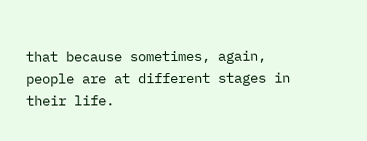that because sometimes, again, people are at different stages in their life.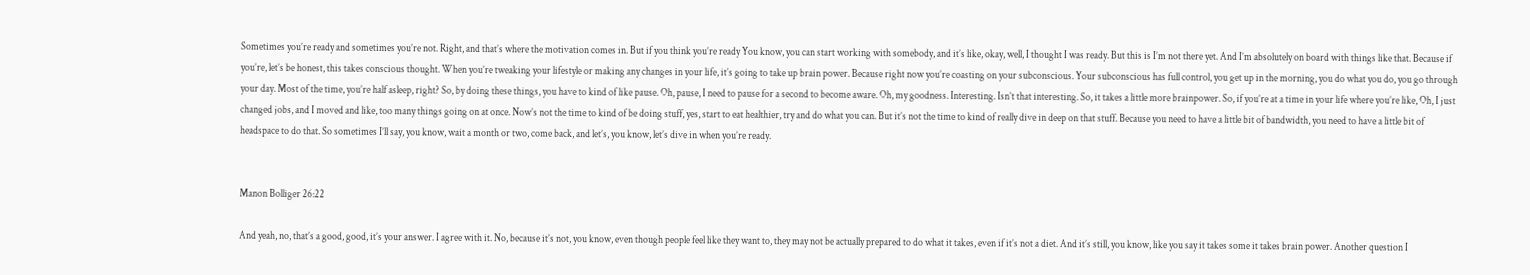Sometimes you’re ready and sometimes you’re not. Right, and that’s where the motivation comes in. But if you think you’re ready You know, you can start working with somebody, and it’s like, okay, well, I thought I was ready. But this is I’m not there yet. And I’m absolutely on board with things like that. Because if you’re, let’s be honest, this takes conscious thought. When you’re tweaking your lifestyle or making any changes in your life, it’s going to take up brain power. Because right now you’re coasting on your subconscious. Your subconscious has full control, you get up in the morning, you do what you do, you go through your day. Most of the time, you’re half asleep, right? So, by doing these things, you have to kind of like pause. Oh, pause, I need to pause for a second to become aware. Oh, my goodness. Interesting. Isn’t that interesting. So, it takes a little more brainpower. So, if you’re at a time in your life where you’re like, Oh, I just changed jobs, and I moved and like, too many things going on at once. Now’s not the time to kind of be doing stuff, yes, start to eat healthier, try and do what you can. But it’s not the time to kind of really dive in deep on that stuff. Because you need to have a little bit of bandwidth, you need to have a little bit of headspace to do that. So sometimes I’ll say, you know, wait a month or two, come back, and let’s, you know, let’s dive in when you’re ready.


Manon Bolliger 26:22

And yeah, no, that’s a good, good, it’s your answer. I agree with it. No, because it’s not, you know, even though people feel like they want to, they may not be actually prepared to do what it takes, even if it’s not a diet. And it’s still, you know, like you say it takes some it takes brain power. Another question I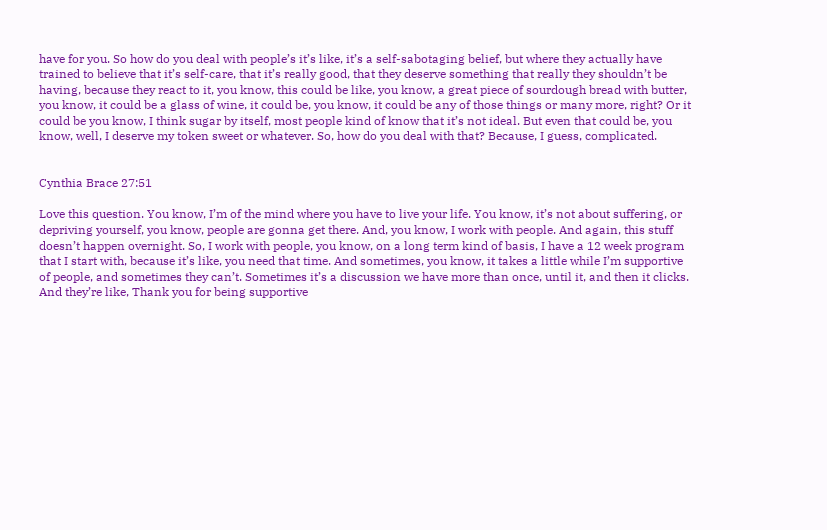have for you. So how do you deal with people’s it’s like, it’s a self-sabotaging belief, but where they actually have trained to believe that it’s self-care, that it’s really good, that they deserve something that really they shouldn’t be having, because they react to it, you know, this could be like, you know, a great piece of sourdough bread with butter, you know, it could be a glass of wine, it could be, you know, it could be any of those things or many more, right? Or it could be you know, I think sugar by itself, most people kind of know that it’s not ideal. But even that could be, you know, well, I deserve my token sweet or whatever. So, how do you deal with that? Because, I guess, complicated.


Cynthia Brace 27:51

Love this question. You know, I’m of the mind where you have to live your life. You know, it’s not about suffering, or depriving yourself, you know, people are gonna get there. And, you know, I work with people. And again, this stuff doesn’t happen overnight. So, I work with people, you know, on a long term kind of basis, I have a 12 week program that I start with, because it’s like, you need that time. And sometimes, you know, it takes a little while I’m supportive of people, and sometimes they can’t. Sometimes it’s a discussion we have more than once, until it, and then it clicks. And they’re like, Thank you for being supportive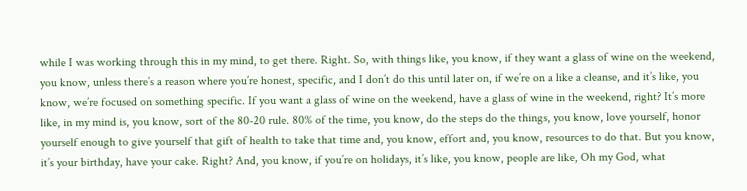while I was working through this in my mind, to get there. Right. So, with things like, you know, if they want a glass of wine on the weekend, you know, unless there’s a reason where you’re honest, specific, and I don’t do this until later on, if we’re on a like a cleanse, and it’s like, you know, we’re focused on something specific. If you want a glass of wine on the weekend, have a glass of wine in the weekend, right? It’s more like, in my mind is, you know, sort of the 80-20 rule. 80% of the time, you know, do the steps do the things, you know, love yourself, honor yourself enough to give yourself that gift of health to take that time and, you know, effort and, you know, resources to do that. But you know, it’s your birthday, have your cake. Right? And, you know, if you’re on holidays, it’s like, you know, people are like, Oh my God, what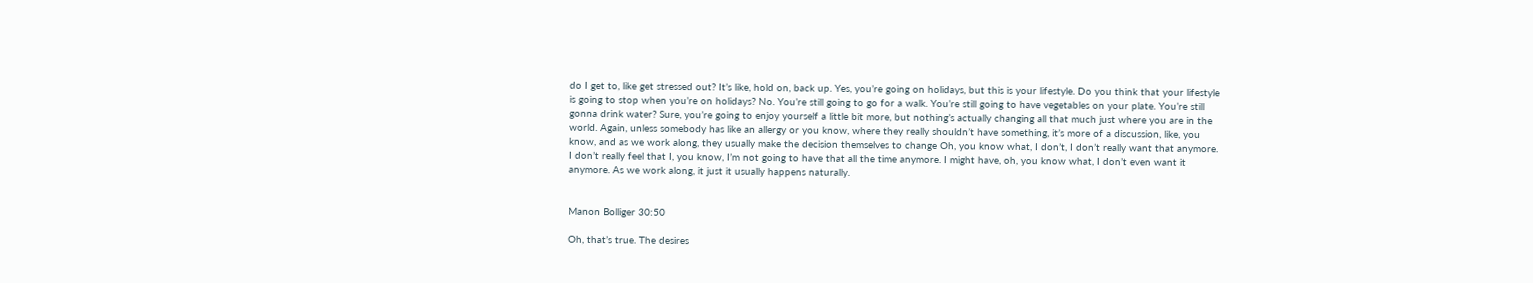do I get to, like get stressed out? It’s like, hold on, back up. Yes, you’re going on holidays, but this is your lifestyle. Do you think that your lifestyle is going to stop when you’re on holidays? No. You’re still going to go for a walk. You’re still going to have vegetables on your plate. You’re still gonna drink water? Sure, you’re going to enjoy yourself a little bit more, but nothing’s actually changing all that much just where you are in the world. Again, unless somebody has like an allergy or you know, where they really shouldn’t have something, it’s more of a discussion, like, you know, and as we work along, they usually make the decision themselves to change Oh, you know what, I don’t, I don’t really want that anymore. I don’t really feel that I, you know, I’m not going to have that all the time anymore. I might have, oh, you know what, I don’t even want it anymore. As we work along, it just it usually happens naturally.


Manon Bolliger 30:50

Oh, that’s true. The desires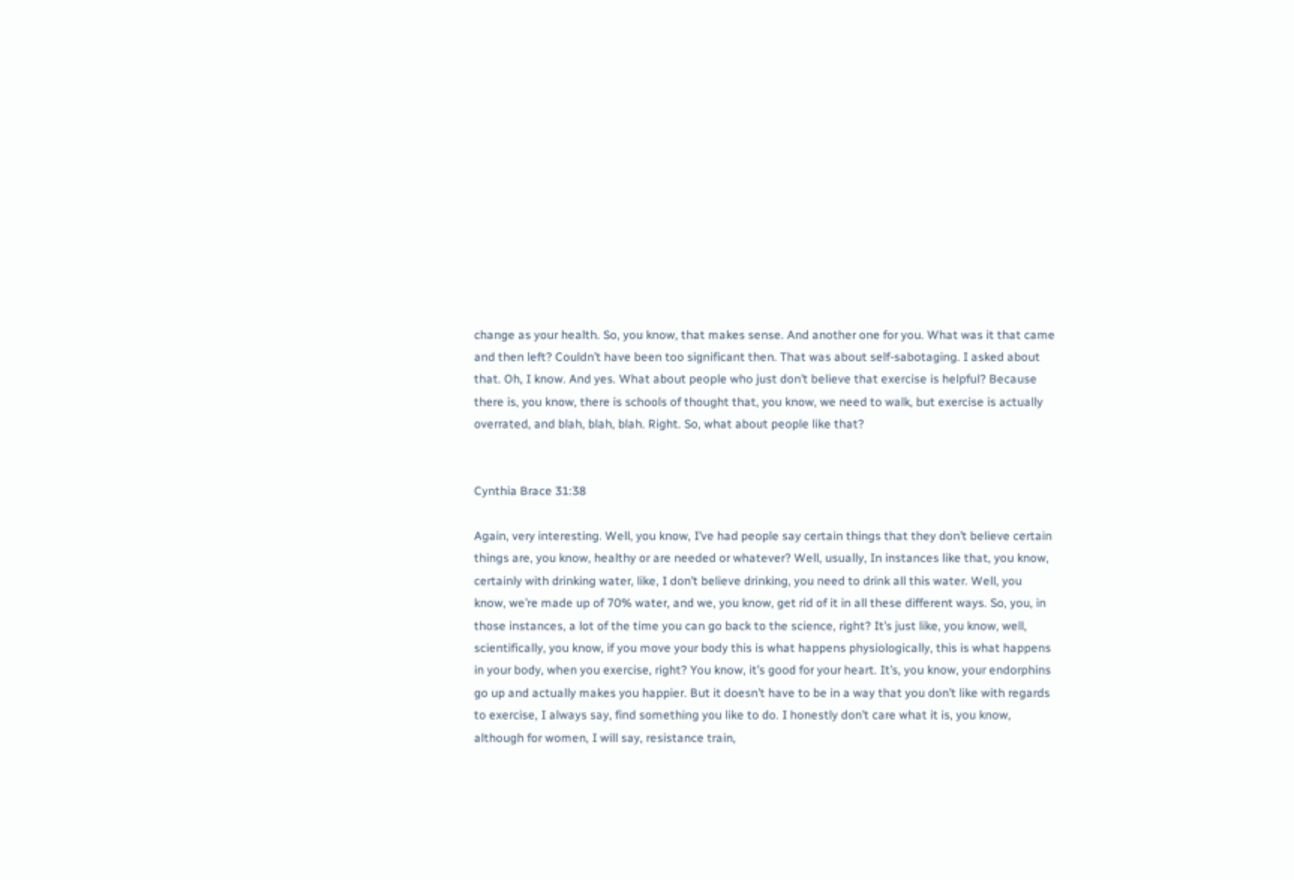change as your health. So, you know, that makes sense. And another one for you. What was it that came and then left? Couldn’t have been too significant then. That was about self-sabotaging. I asked about that. Oh, I know. And yes. What about people who just don’t believe that exercise is helpful? Because there is, you know, there is schools of thought that, you know, we need to walk, but exercise is actually overrated, and blah, blah, blah. Right. So, what about people like that?


Cynthia Brace 31:38

Again, very interesting. Well, you know, I’ve had people say certain things that they don’t believe certain things are, you know, healthy or are needed or whatever? Well, usually, In instances like that, you know, certainly with drinking water, like, I don’t believe drinking, you need to drink all this water. Well, you know, we’re made up of 70% water, and we, you know, get rid of it in all these different ways. So, you, in those instances, a lot of the time you can go back to the science, right? It’s just like, you know, well, scientifically, you know, if you move your body this is what happens physiologically, this is what happens in your body, when you exercise, right? You know, it’s good for your heart. It’s, you know, your endorphins go up and actually makes you happier. But it doesn’t have to be in a way that you don’t like with regards to exercise, I always say, find something you like to do. I honestly don’t care what it is, you know, although for women, I will say, resistance train,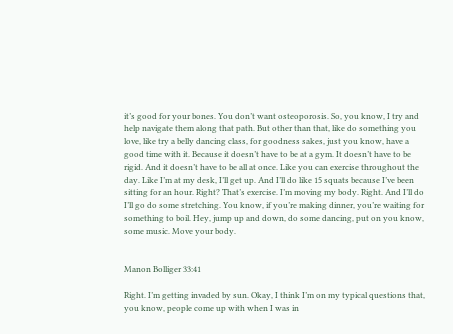it’s good for your bones. You don’t want osteoporosis. So, you know, I try and help navigate them along that path. But other than that, like do something you love, like try a belly dancing class, for goodness sakes, just you know, have a good time with it. Because it doesn’t have to be at a gym. It doesn’t have to be rigid. And it doesn’t have to be all at once. Like you can exercise throughout the day. Like I’m at my desk, I’ll get up. And I’ll do like 15 squats because I’ve been sitting for an hour. Right? That’s exercise. I’m moving my body. Right. And I’ll do I’ll go do some stretching. You know, if you’re making dinner, you’re waiting for something to boil. Hey, jump up and down, do some dancing, put on you know, some music. Move your body.


Manon Bolliger 33:41

Right. I’m getting invaded by sun. Okay, I think I’m on my typical questions that, you know, people come up with when I was in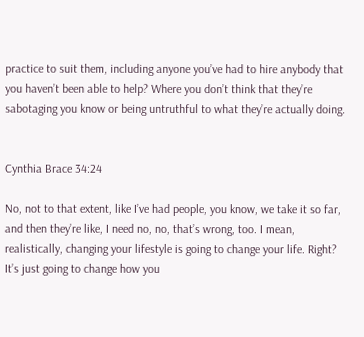practice to suit them, including anyone you’ve had to hire anybody that you haven’t been able to help? Where you don’t think that they’re sabotaging you know or being untruthful to what they’re actually doing.


Cynthia Brace 34:24

No, not to that extent, like I’ve had people, you know, we take it so far, and then they’re like, I need no, no, that’s wrong, too. I mean, realistically, changing your lifestyle is going to change your life. Right? It’s just going to change how you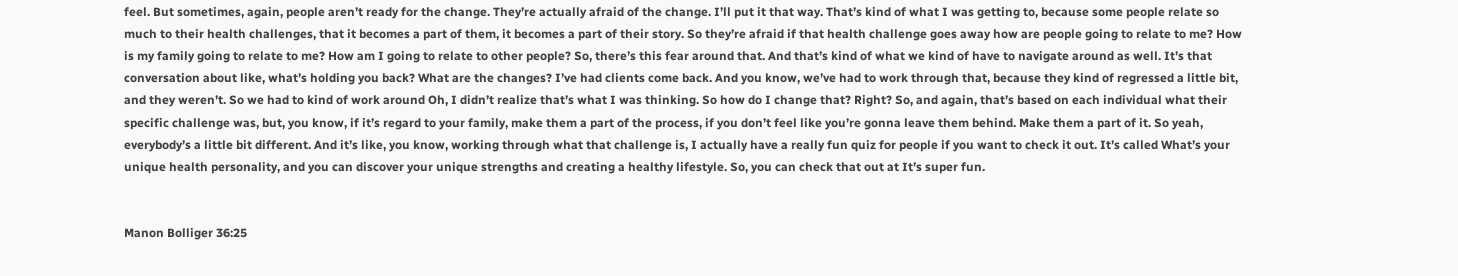feel. But sometimes, again, people aren’t ready for the change. They’re actually afraid of the change. I’ll put it that way. That’s kind of what I was getting to, because some people relate so much to their health challenges, that it becomes a part of them, it becomes a part of their story. So they’re afraid if that health challenge goes away how are people going to relate to me? How is my family going to relate to me? How am I going to relate to other people? So, there’s this fear around that. And that’s kind of what we kind of have to navigate around as well. It’s that conversation about like, what’s holding you back? What are the changes? I’ve had clients come back. And you know, we’ve had to work through that, because they kind of regressed a little bit, and they weren’t. So we had to kind of work around Oh, I didn’t realize that’s what I was thinking. So how do I change that? Right? So, and again, that’s based on each individual what their specific challenge was, but, you know, if it’s regard to your family, make them a part of the process, if you don’t feel like you’re gonna leave them behind. Make them a part of it. So yeah, everybody’s a little bit different. And it’s like, you know, working through what that challenge is, I actually have a really fun quiz for people if you want to check it out. It’s called What’s your unique health personality, and you can discover your unique strengths and creating a healthy lifestyle. So, you can check that out at It’s super fun.


Manon Bolliger 36:25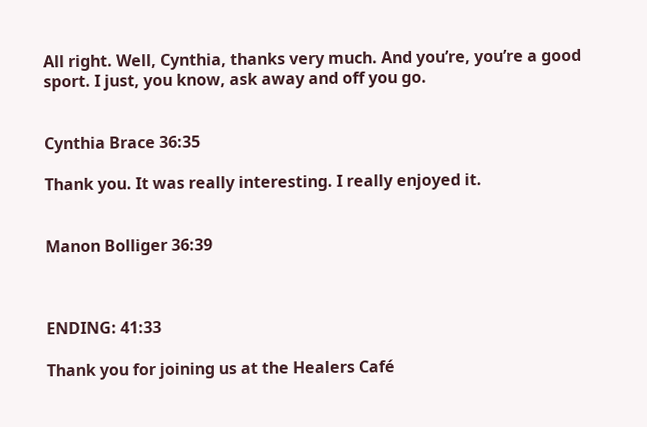All right. Well, Cynthia, thanks very much. And you’re, you’re a good sport. I just, you know, ask away and off you go.


Cynthia Brace 36:35

Thank you. It was really interesting. I really enjoyed it.


Manon Bolliger 36:39



ENDING: 41:33

Thank you for joining us at the Healers Café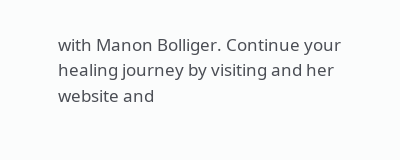with Manon Bolliger. Continue your healing journey by visiting and her website and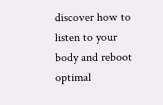discover how to listen to your body and reboot optimal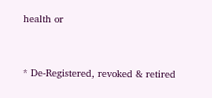health or


* De-Registered, revoked & retired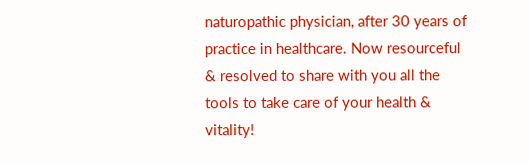naturopathic physician, after 30 years of practice in healthcare. Now resourceful & resolved to share with you all the tools to take care of your health & vitality!